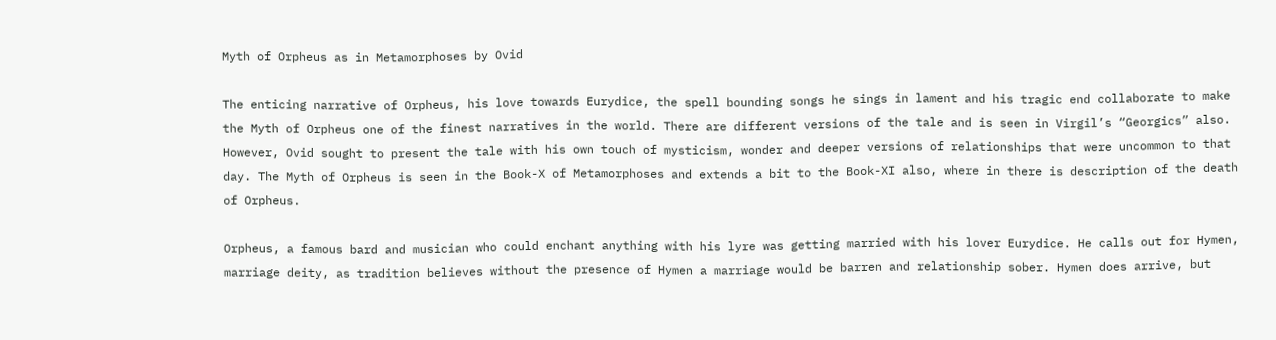Myth of Orpheus as in Metamorphoses by Ovid

The enticing narrative of Orpheus, his love towards Eurydice, the spell bounding songs he sings in lament and his tragic end collaborate to make the Myth of Orpheus one of the finest narratives in the world. There are different versions of the tale and is seen in Virgil’s “Georgics” also. However, Ovid sought to present the tale with his own touch of mysticism, wonder and deeper versions of relationships that were uncommon to that day. The Myth of Orpheus is seen in the Book-X of Metamorphoses and extends a bit to the Book-XI also, where in there is description of the death of Orpheus.

Orpheus, a famous bard and musician who could enchant anything with his lyre was getting married with his lover Eurydice. He calls out for Hymen, marriage deity, as tradition believes without the presence of Hymen a marriage would be barren and relationship sober. Hymen does arrive, but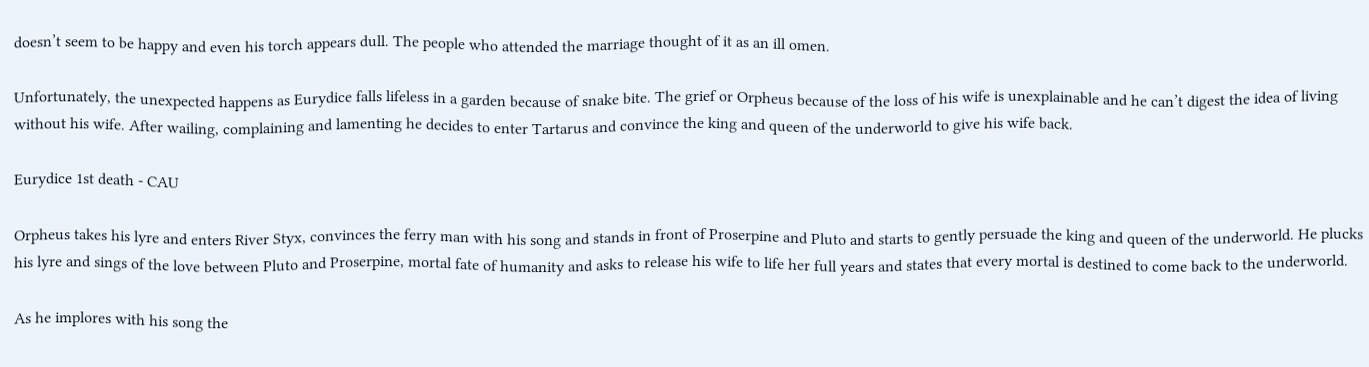doesn’t seem to be happy and even his torch appears dull. The people who attended the marriage thought of it as an ill omen.

Unfortunately, the unexpected happens as Eurydice falls lifeless in a garden because of snake bite. The grief or Orpheus because of the loss of his wife is unexplainable and he can’t digest the idea of living without his wife. After wailing, complaining and lamenting he decides to enter Tartarus and convince the king and queen of the underworld to give his wife back.

Eurydice 1st death - CAU

Orpheus takes his lyre and enters River Styx, convinces the ferry man with his song and stands in front of Proserpine and Pluto and starts to gently persuade the king and queen of the underworld. He plucks his lyre and sings of the love between Pluto and Proserpine, mortal fate of humanity and asks to release his wife to life her full years and states that every mortal is destined to come back to the underworld.

As he implores with his song the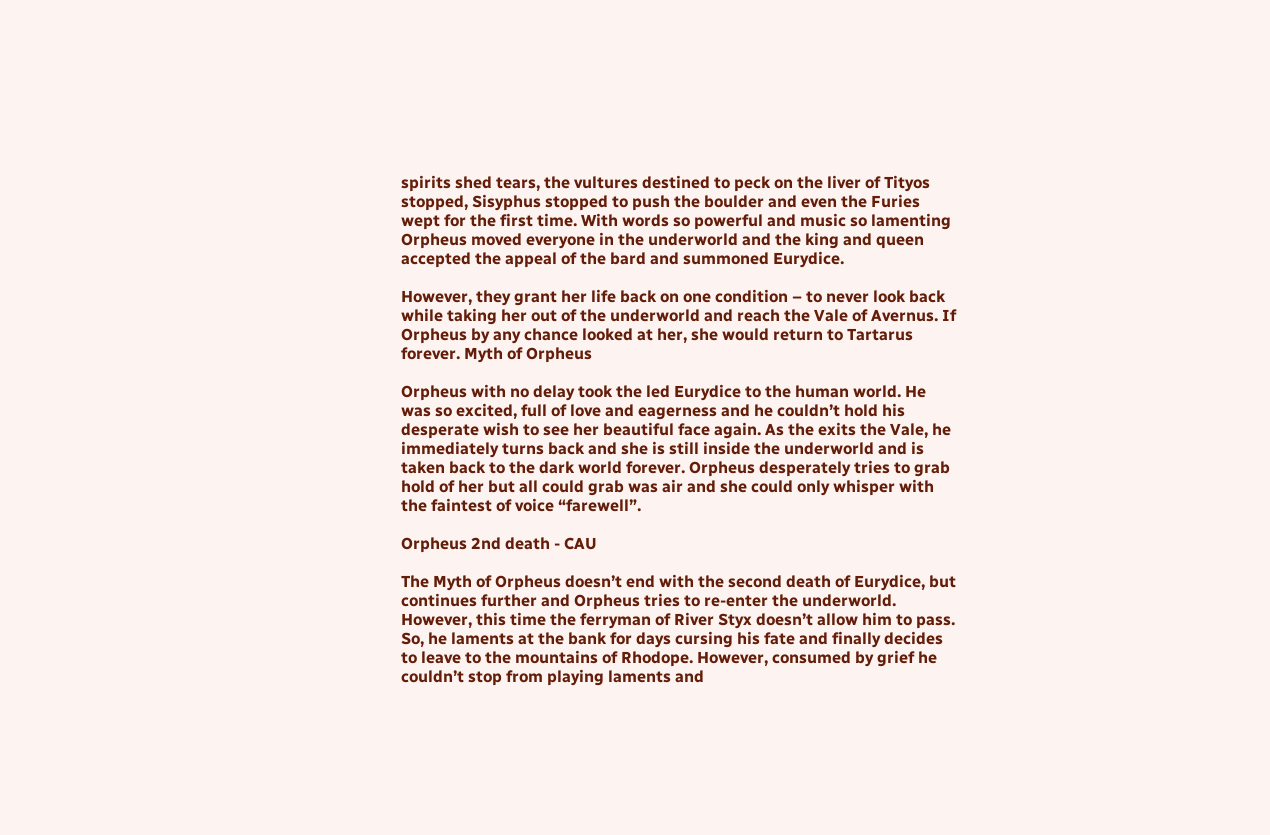spirits shed tears, the vultures destined to peck on the liver of Tityos stopped, Sisyphus stopped to push the boulder and even the Furies wept for the first time. With words so powerful and music so lamenting Orpheus moved everyone in the underworld and the king and queen accepted the appeal of the bard and summoned Eurydice.

However, they grant her life back on one condition – to never look back while taking her out of the underworld and reach the Vale of Avernus. If Orpheus by any chance looked at her, she would return to Tartarus forever. Myth of Orpheus

Orpheus with no delay took the led Eurydice to the human world. He was so excited, full of love and eagerness and he couldn’t hold his desperate wish to see her beautiful face again. As the exits the Vale, he immediately turns back and she is still inside the underworld and is taken back to the dark world forever. Orpheus desperately tries to grab hold of her but all could grab was air and she could only whisper with the faintest of voice “farewell”.

Orpheus 2nd death - CAU

The Myth of Orpheus doesn’t end with the second death of Eurydice, but continues further and Orpheus tries to re-enter the underworld. However, this time the ferryman of River Styx doesn’t allow him to pass. So, he laments at the bank for days cursing his fate and finally decides to leave to the mountains of Rhodope. However, consumed by grief he couldn’t stop from playing laments and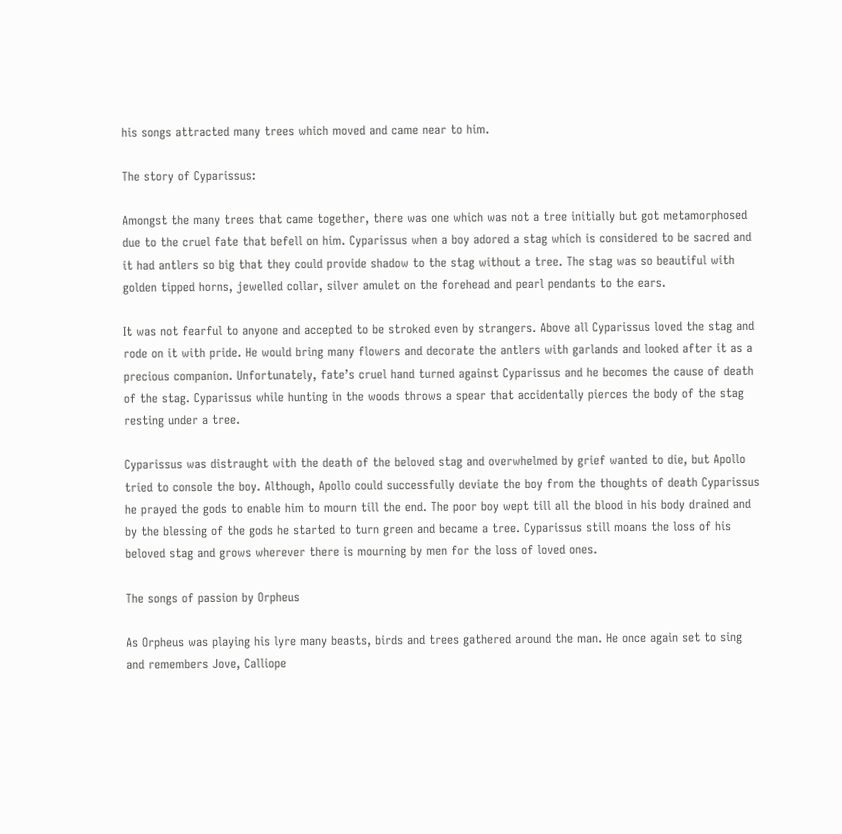his songs attracted many trees which moved and came near to him.

The story of Cyparissus:

Amongst the many trees that came together, there was one which was not a tree initially but got metamorphosed due to the cruel fate that befell on him. Cyparissus when a boy adored a stag which is considered to be sacred and it had antlers so big that they could provide shadow to the stag without a tree. The stag was so beautiful with golden tipped horns, jewelled collar, silver amulet on the forehead and pearl pendants to the ears.

It was not fearful to anyone and accepted to be stroked even by strangers. Above all Cyparissus loved the stag and rode on it with pride. He would bring many flowers and decorate the antlers with garlands and looked after it as a precious companion. Unfortunately, fate’s cruel hand turned against Cyparissus and he becomes the cause of death of the stag. Cyparissus while hunting in the woods throws a spear that accidentally pierces the body of the stag resting under a tree.

Cyparissus was distraught with the death of the beloved stag and overwhelmed by grief wanted to die, but Apollo tried to console the boy. Although, Apollo could successfully deviate the boy from the thoughts of death Cyparissus he prayed the gods to enable him to mourn till the end. The poor boy wept till all the blood in his body drained and by the blessing of the gods he started to turn green and became a tree. Cyparissus still moans the loss of his beloved stag and grows wherever there is mourning by men for the loss of loved ones.

The songs of passion by Orpheus

As Orpheus was playing his lyre many beasts, birds and trees gathered around the man. He once again set to sing and remembers Jove, Calliope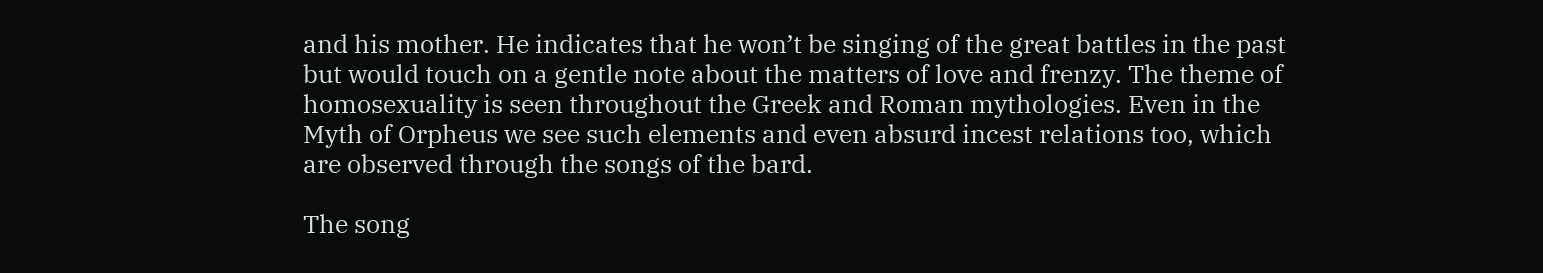and his mother. He indicates that he won’t be singing of the great battles in the past but would touch on a gentle note about the matters of love and frenzy. The theme of homosexuality is seen throughout the Greek and Roman mythologies. Even in the Myth of Orpheus we see such elements and even absurd incest relations too, which are observed through the songs of the bard.

The song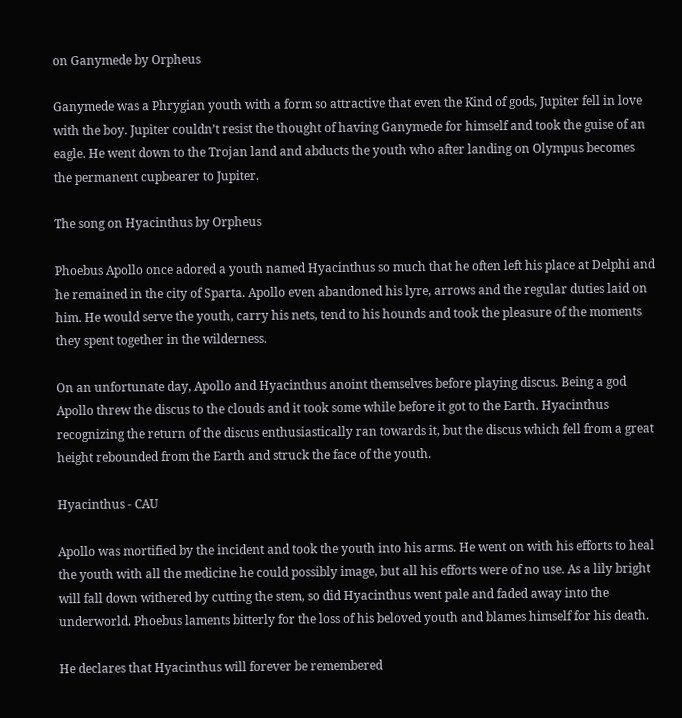on Ganymede by Orpheus

Ganymede was a Phrygian youth with a form so attractive that even the Kind of gods, Jupiter fell in love with the boy. Jupiter couldn’t resist the thought of having Ganymede for himself and took the guise of an eagle. He went down to the Trojan land and abducts the youth who after landing on Olympus becomes the permanent cupbearer to Jupiter.

The song on Hyacinthus by Orpheus

Phoebus Apollo once adored a youth named Hyacinthus so much that he often left his place at Delphi and he remained in the city of Sparta. Apollo even abandoned his lyre, arrows and the regular duties laid on him. He would serve the youth, carry his nets, tend to his hounds and took the pleasure of the moments they spent together in the wilderness.

On an unfortunate day, Apollo and Hyacinthus anoint themselves before playing discus. Being a god Apollo threw the discus to the clouds and it took some while before it got to the Earth. Hyacinthus recognizing the return of the discus enthusiastically ran towards it, but the discus which fell from a great height rebounded from the Earth and struck the face of the youth.

Hyacinthus - CAU

Apollo was mortified by the incident and took the youth into his arms. He went on with his efforts to heal the youth with all the medicine he could possibly image, but all his efforts were of no use. As a lily bright will fall down withered by cutting the stem, so did Hyacinthus went pale and faded away into the underworld. Phoebus laments bitterly for the loss of his beloved youth and blames himself for his death.

He declares that Hyacinthus will forever be remembered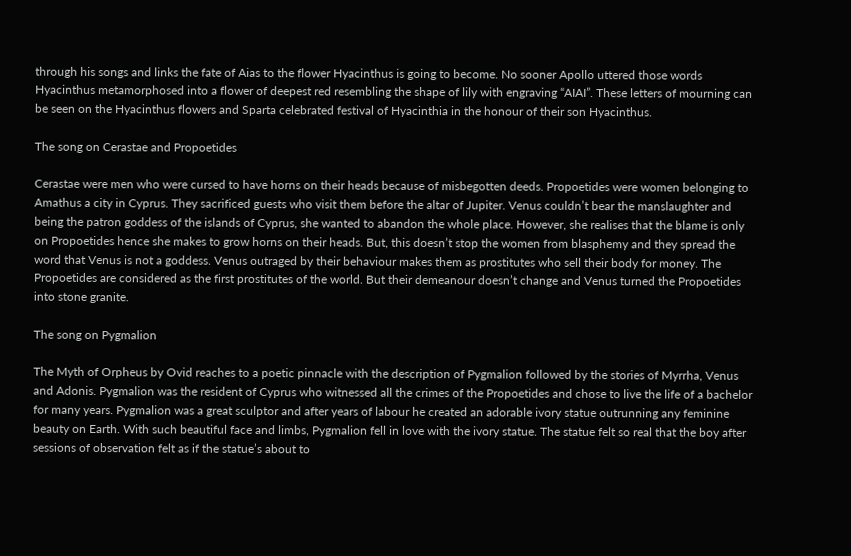through his songs and links the fate of Aias to the flower Hyacinthus is going to become. No sooner Apollo uttered those words Hyacinthus metamorphosed into a flower of deepest red resembling the shape of lily with engraving “AIAI”. These letters of mourning can be seen on the Hyacinthus flowers and Sparta celebrated festival of Hyacinthia in the honour of their son Hyacinthus.

The song on Cerastae and Propoetides

Cerastae were men who were cursed to have horns on their heads because of misbegotten deeds. Propoetides were women belonging to Amathus a city in Cyprus. They sacrificed guests who visit them before the altar of Jupiter. Venus couldn’t bear the manslaughter and being the patron goddess of the islands of Cyprus, she wanted to abandon the whole place. However, she realises that the blame is only on Propoetides hence she makes to grow horns on their heads. But, this doesn’t stop the women from blasphemy and they spread the word that Venus is not a goddess. Venus outraged by their behaviour makes them as prostitutes who sell their body for money. The Propoetides are considered as the first prostitutes of the world. But their demeanour doesn’t change and Venus turned the Propoetides into stone granite.

The song on Pygmalion

The Myth of Orpheus by Ovid reaches to a poetic pinnacle with the description of Pygmalion followed by the stories of Myrrha, Venus and Adonis. Pygmalion was the resident of Cyprus who witnessed all the crimes of the Propoetides and chose to live the life of a bachelor for many years. Pygmalion was a great sculptor and after years of labour he created an adorable ivory statue outrunning any feminine beauty on Earth. With such beautiful face and limbs, Pygmalion fell in love with the ivory statue. The statue felt so real that the boy after sessions of observation felt as if the statue’s about to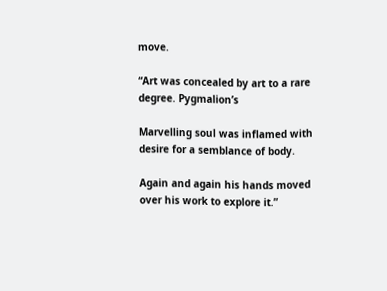move.

“Art was concealed by art to a rare degree. Pygmalion’s

Marvelling soul was inflamed with desire for a semblance of body.

Again and again his hands moved over his work to explore it.”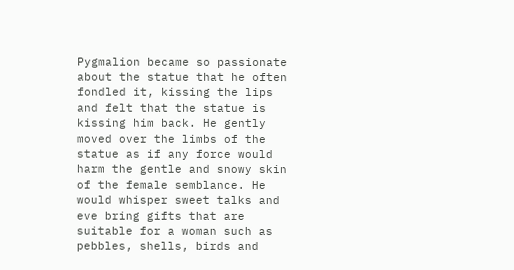Pygmalion became so passionate about the statue that he often fondled it, kissing the lips and felt that the statue is kissing him back. He gently moved over the limbs of the statue as if any force would harm the gentle and snowy skin of the female semblance. He would whisper sweet talks and eve bring gifts that are suitable for a woman such as pebbles, shells, birds and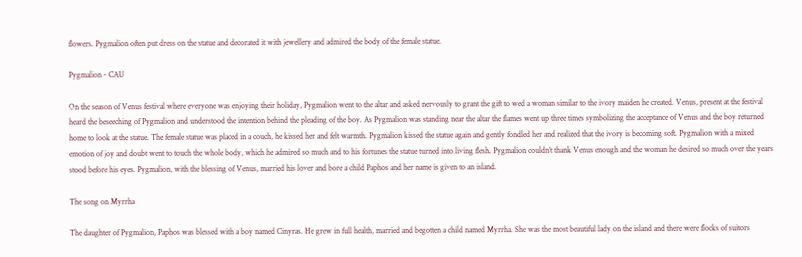flowers. Pygmalion often put dress on the statue and decorated it with jewellery and admired the body of the female statue.

Pygmalion - CAU

On the season of Venus festival where everyone was enjoying their holiday, Pygmalion went to the altar and asked nervously to grant the gift to wed a woman similar to the ivory maiden he created. Venus, present at the festival heard the beseeching of Pygmalion and understood the intention behind the pleading of the boy. As Pygmalion was standing near the altar the flames went up three times symbolizing the acceptance of Venus and the boy returned home to look at the statue. The female statue was placed in a couch, he kissed her and felt warmth. Pygmalion kissed the statue again and gently fondled her and realized that the ivory is becoming soft. Pygmalion with a mixed emotion of joy and doubt went to touch the whole body, which he admired so much and to his fortunes the statue turned into living flesh. Pygmalion couldn’t thank Venus enough and the woman he desired so much over the years stood before his eyes. Pygmalion, with the blessing of Venus, married his lover and bore a child Paphos and her name is given to an island.

The song on Myrrha

The daughter of Pygmalion, Paphos was blessed with a boy named Cinyras. He grew in full health, married and begotten a child named Myrrha. She was the most beautiful lady on the island and there were flocks of suitors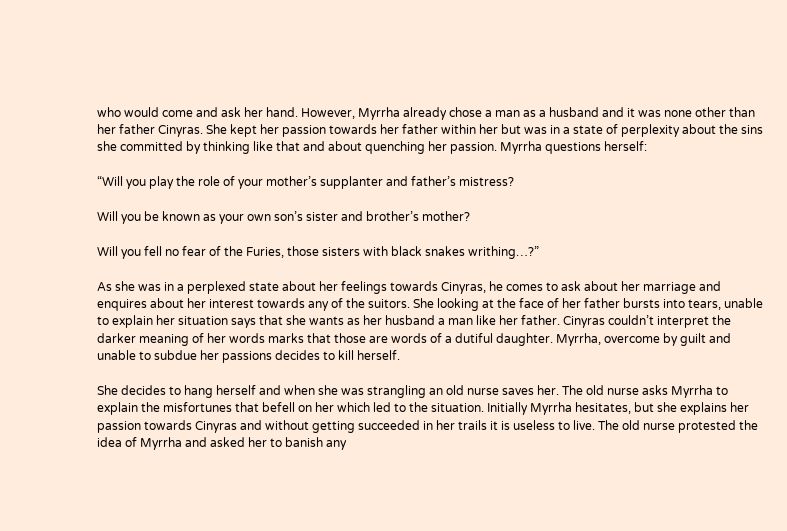who would come and ask her hand. However, Myrrha already chose a man as a husband and it was none other than her father Cinyras. She kept her passion towards her father within her but was in a state of perplexity about the sins she committed by thinking like that and about quenching her passion. Myrrha questions herself:

“Will you play the role of your mother’s supplanter and father’s mistress?

Will you be known as your own son’s sister and brother’s mother?

Will you fell no fear of the Furies, those sisters with black snakes writhing…?”

As she was in a perplexed state about her feelings towards Cinyras, he comes to ask about her marriage and enquires about her interest towards any of the suitors. She looking at the face of her father bursts into tears, unable to explain her situation says that she wants as her husband a man like her father. Cinyras couldn’t interpret the darker meaning of her words marks that those are words of a dutiful daughter. Myrrha, overcome by guilt and unable to subdue her passions decides to kill herself.

She decides to hang herself and when she was strangling an old nurse saves her. The old nurse asks Myrrha to explain the misfortunes that befell on her which led to the situation. Initially Myrrha hesitates, but she explains her passion towards Cinyras and without getting succeeded in her trails it is useless to live. The old nurse protested the idea of Myrrha and asked her to banish any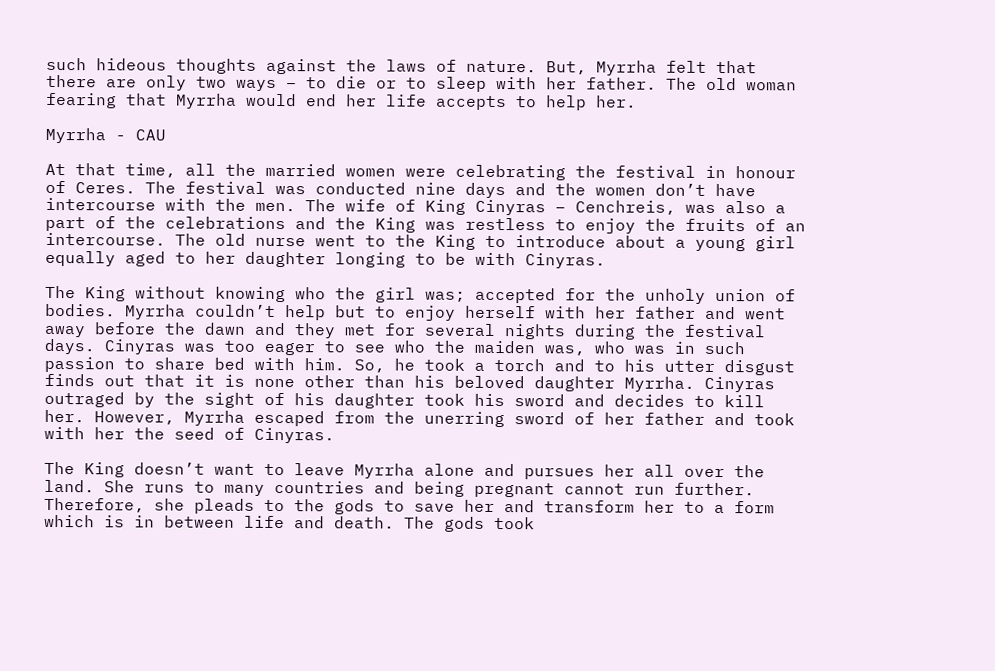such hideous thoughts against the laws of nature. But, Myrrha felt that there are only two ways – to die or to sleep with her father. The old woman fearing that Myrrha would end her life accepts to help her.

Myrrha - CAU

At that time, all the married women were celebrating the festival in honour of Ceres. The festival was conducted nine days and the women don’t have intercourse with the men. The wife of King Cinyras – Cenchreis, was also a part of the celebrations and the King was restless to enjoy the fruits of an intercourse. The old nurse went to the King to introduce about a young girl equally aged to her daughter longing to be with Cinyras.

The King without knowing who the girl was; accepted for the unholy union of bodies. Myrrha couldn’t help but to enjoy herself with her father and went away before the dawn and they met for several nights during the festival days. Cinyras was too eager to see who the maiden was, who was in such passion to share bed with him. So, he took a torch and to his utter disgust finds out that it is none other than his beloved daughter Myrrha. Cinyras outraged by the sight of his daughter took his sword and decides to kill her. However, Myrrha escaped from the unerring sword of her father and took with her the seed of Cinyras.

The King doesn’t want to leave Myrrha alone and pursues her all over the land. She runs to many countries and being pregnant cannot run further. Therefore, she pleads to the gods to save her and transform her to a form which is in between life and death. The gods took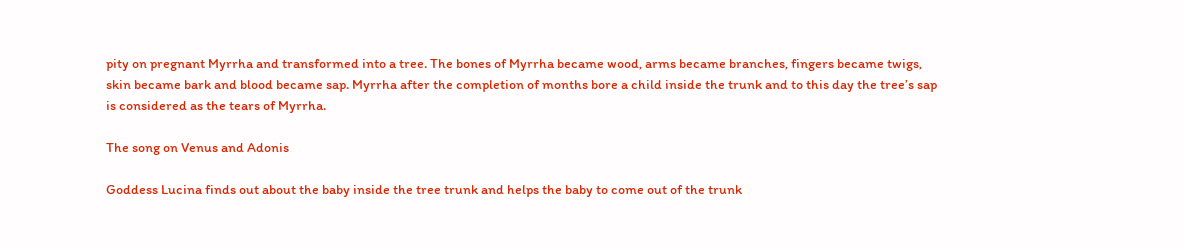pity on pregnant Myrrha and transformed into a tree. The bones of Myrrha became wood, arms became branches, fingers became twigs, skin became bark and blood became sap. Myrrha after the completion of months bore a child inside the trunk and to this day the tree’s sap is considered as the tears of Myrrha.

The song on Venus and Adonis

Goddess Lucina finds out about the baby inside the tree trunk and helps the baby to come out of the trunk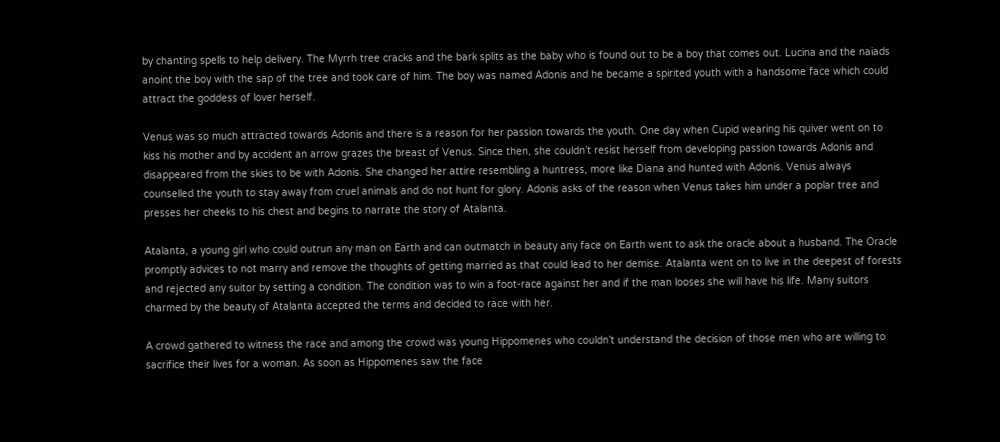by chanting spells to help delivery. The Myrrh tree cracks and the bark splits as the baby who is found out to be a boy that comes out. Lucina and the naiads anoint the boy with the sap of the tree and took care of him. The boy was named Adonis and he became a spirited youth with a handsome face which could attract the goddess of lover herself.

Venus was so much attracted towards Adonis and there is a reason for her passion towards the youth. One day when Cupid wearing his quiver went on to kiss his mother and by accident an arrow grazes the breast of Venus. Since then, she couldn’t resist herself from developing passion towards Adonis and disappeared from the skies to be with Adonis. She changed her attire resembling a huntress, more like Diana and hunted with Adonis. Venus always counselled the youth to stay away from cruel animals and do not hunt for glory. Adonis asks of the reason when Venus takes him under a poplar tree and presses her cheeks to his chest and begins to narrate the story of Atalanta.

Atalanta, a young girl who could outrun any man on Earth and can outmatch in beauty any face on Earth went to ask the oracle about a husband. The Oracle promptly advices to not marry and remove the thoughts of getting married as that could lead to her demise. Atalanta went on to live in the deepest of forests and rejected any suitor by setting a condition. The condition was to win a foot-race against her and if the man looses she will have his life. Many suitors charmed by the beauty of Atalanta accepted the terms and decided to race with her.

A crowd gathered to witness the race and among the crowd was young Hippomenes who couldn’t understand the decision of those men who are willing to sacrifice their lives for a woman. As soon as Hippomenes saw the face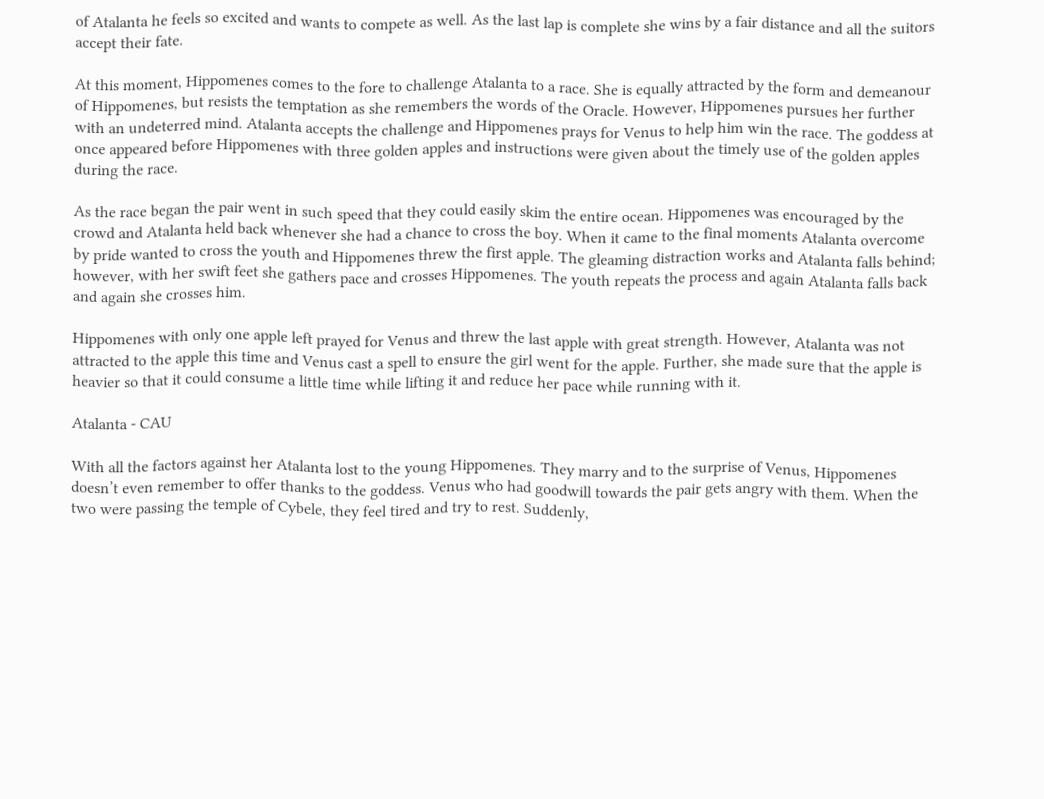of Atalanta he feels so excited and wants to compete as well. As the last lap is complete she wins by a fair distance and all the suitors accept their fate.

At this moment, Hippomenes comes to the fore to challenge Atalanta to a race. She is equally attracted by the form and demeanour of Hippomenes, but resists the temptation as she remembers the words of the Oracle. However, Hippomenes pursues her further with an undeterred mind. Atalanta accepts the challenge and Hippomenes prays for Venus to help him win the race. The goddess at once appeared before Hippomenes with three golden apples and instructions were given about the timely use of the golden apples during the race.

As the race began the pair went in such speed that they could easily skim the entire ocean. Hippomenes was encouraged by the crowd and Atalanta held back whenever she had a chance to cross the boy. When it came to the final moments Atalanta overcome by pride wanted to cross the youth and Hippomenes threw the first apple. The gleaming distraction works and Atalanta falls behind; however, with her swift feet she gathers pace and crosses Hippomenes. The youth repeats the process and again Atalanta falls back and again she crosses him.

Hippomenes with only one apple left prayed for Venus and threw the last apple with great strength. However, Atalanta was not attracted to the apple this time and Venus cast a spell to ensure the girl went for the apple. Further, she made sure that the apple is heavier so that it could consume a little time while lifting it and reduce her pace while running with it.

Atalanta - CAU

With all the factors against her Atalanta lost to the young Hippomenes. They marry and to the surprise of Venus, Hippomenes doesn’t even remember to offer thanks to the goddess. Venus who had goodwill towards the pair gets angry with them. When the two were passing the temple of Cybele, they feel tired and try to rest. Suddenly,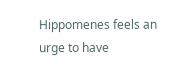Hippomenes feels an urge to have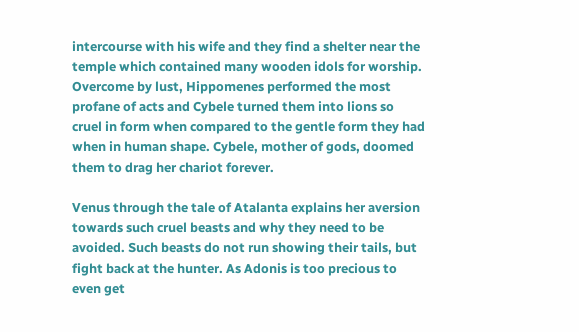intercourse with his wife and they find a shelter near the temple which contained many wooden idols for worship. Overcome by lust, Hippomenes performed the most profane of acts and Cybele turned them into lions so cruel in form when compared to the gentle form they had when in human shape. Cybele, mother of gods, doomed them to drag her chariot forever.

Venus through the tale of Atalanta explains her aversion towards such cruel beasts and why they need to be avoided. Such beasts do not run showing their tails, but fight back at the hunter. As Adonis is too precious to even get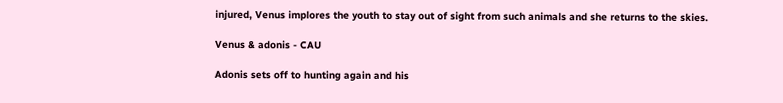injured, Venus implores the youth to stay out of sight from such animals and she returns to the skies.

Venus & adonis - CAU

Adonis sets off to hunting again and his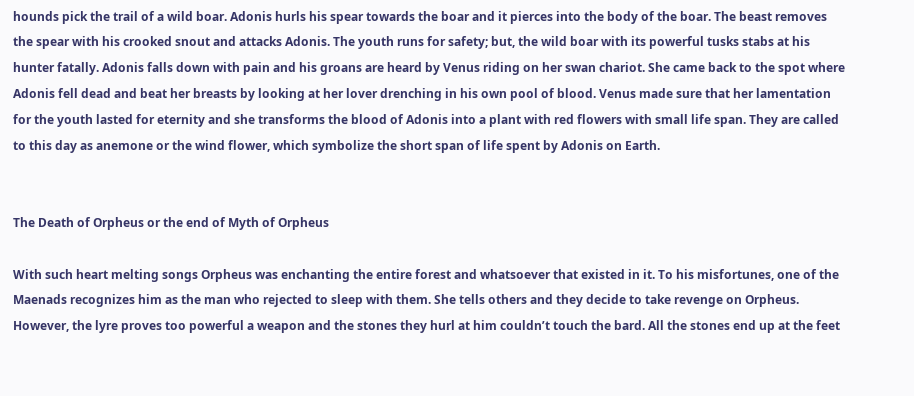hounds pick the trail of a wild boar. Adonis hurls his spear towards the boar and it pierces into the body of the boar. The beast removes the spear with his crooked snout and attacks Adonis. The youth runs for safety; but, the wild boar with its powerful tusks stabs at his hunter fatally. Adonis falls down with pain and his groans are heard by Venus riding on her swan chariot. She came back to the spot where Adonis fell dead and beat her breasts by looking at her lover drenching in his own pool of blood. Venus made sure that her lamentation for the youth lasted for eternity and she transforms the blood of Adonis into a plant with red flowers with small life span. They are called to this day as anemone or the wind flower, which symbolize the short span of life spent by Adonis on Earth.


The Death of Orpheus or the end of Myth of Orpheus

With such heart melting songs Orpheus was enchanting the entire forest and whatsoever that existed in it. To his misfortunes, one of the Maenads recognizes him as the man who rejected to sleep with them. She tells others and they decide to take revenge on Orpheus. However, the lyre proves too powerful a weapon and the stones they hurl at him couldn’t touch the bard. All the stones end up at the feet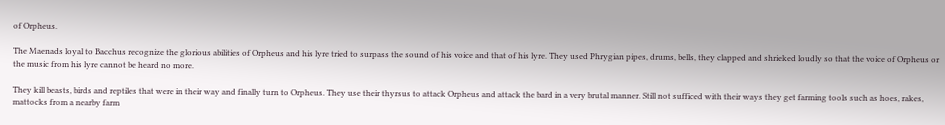of Orpheus.

The Maenads loyal to Bacchus recognize the glorious abilities of Orpheus and his lyre tried to surpass the sound of his voice and that of his lyre. They used Phrygian pipes, drums, bells, they clapped and shrieked loudly so that the voice of Orpheus or the music from his lyre cannot be heard no more.

They kill beasts, birds and reptiles that were in their way and finally turn to Orpheus. They use their thyrsus to attack Orpheus and attack the bard in a very brutal manner. Still not sufficed with their ways they get farming tools such as hoes, rakes, mattocks from a nearby farm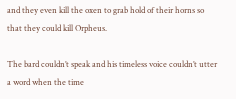and they even kill the oxen to grab hold of their horns so that they could kill Orpheus.

The bard couldn’t speak and his timeless voice couldn’t utter a word when the time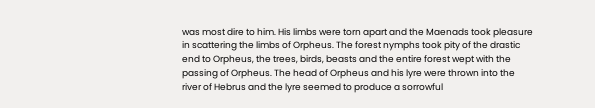was most dire to him. His limbs were torn apart and the Maenads took pleasure in scattering the limbs of Orpheus. The forest nymphs took pity of the drastic end to Orpheus, the trees, birds, beasts and the entire forest wept with the passing of Orpheus. The head of Orpheus and his lyre were thrown into the river of Hebrus and the lyre seemed to produce a sorrowful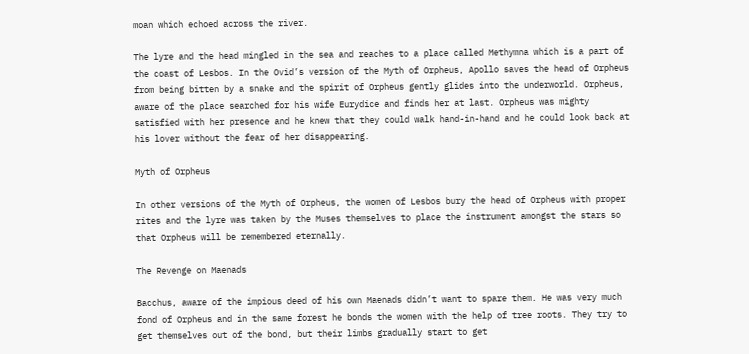moan which echoed across the river.

The lyre and the head mingled in the sea and reaches to a place called Methymna which is a part of the coast of Lesbos. In the Ovid’s version of the Myth of Orpheus, Apollo saves the head of Orpheus from being bitten by a snake and the spirit of Orpheus gently glides into the underworld. Orpheus, aware of the place searched for his wife Eurydice and finds her at last. Orpheus was mighty satisfied with her presence and he knew that they could walk hand-in-hand and he could look back at his lover without the fear of her disappearing.

Myth of Orpheus

In other versions of the Myth of Orpheus, the women of Lesbos bury the head of Orpheus with proper rites and the lyre was taken by the Muses themselves to place the instrument amongst the stars so that Orpheus will be remembered eternally.

The Revenge on Maenads

Bacchus, aware of the impious deed of his own Maenads didn’t want to spare them. He was very much fond of Orpheus and in the same forest he bonds the women with the help of tree roots. They try to get themselves out of the bond, but their limbs gradually start to get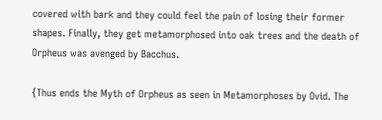covered with bark and they could feel the pain of losing their former shapes. Finally, they get metamorphosed into oak trees and the death of Orpheus was avenged by Bacchus.

{Thus ends the Myth of Orpheus as seen in Metamorphoses by Ovid. The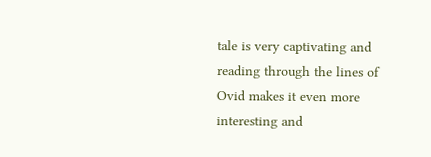tale is very captivating and reading through the lines of Ovid makes it even more interesting and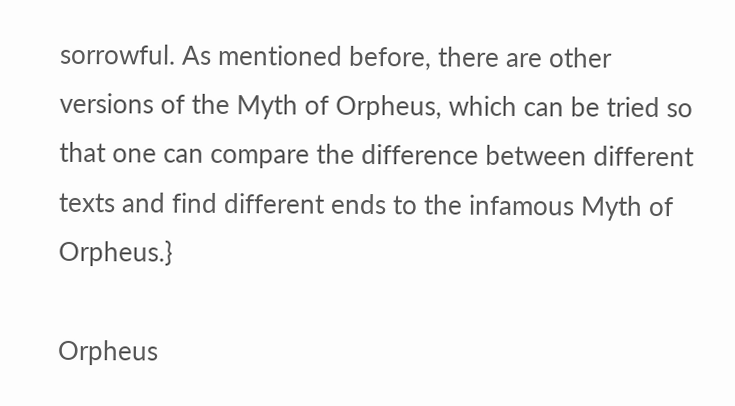sorrowful. As mentioned before, there are other versions of the Myth of Orpheus, which can be tried so that one can compare the difference between different texts and find different ends to the infamous Myth of Orpheus.}

Orpheus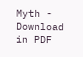Myth - Download in PDF